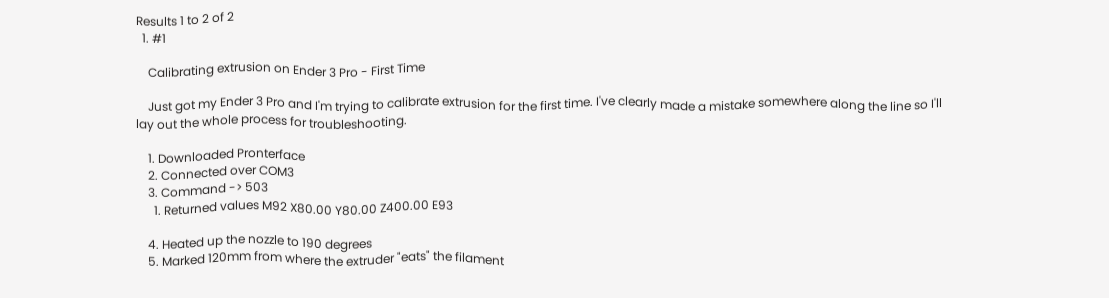Results 1 to 2 of 2
  1. #1

    Calibrating extrusion on Ender 3 Pro - First Time

    Just got my Ender 3 Pro and I'm trying to calibrate extrusion for the first time. I've clearly made a mistake somewhere along the line so I'll lay out the whole process for troubleshooting.

    1. Downloaded Pronterface
    2. Connected over COM3
    3. Command -> 503
      1. Returned values M92 X80.00 Y80.00 Z400.00 E93

    4. Heated up the nozzle to 190 degrees
    5. Marked 120mm from where the extruder "eats" the filament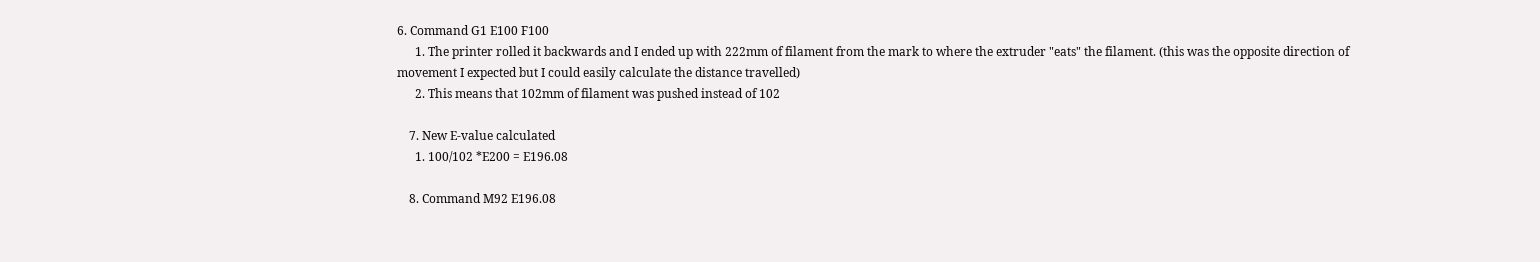6. Command G1 E100 F100
      1. The printer rolled it backwards and I ended up with 222mm of filament from the mark to where the extruder "eats" the filament. (this was the opposite direction of movement I expected but I could easily calculate the distance travelled)
      2. This means that 102mm of filament was pushed instead of 102

    7. New E-value calculated
      1. 100/102 *E200 = E196.08

    8. Command M92 E196.08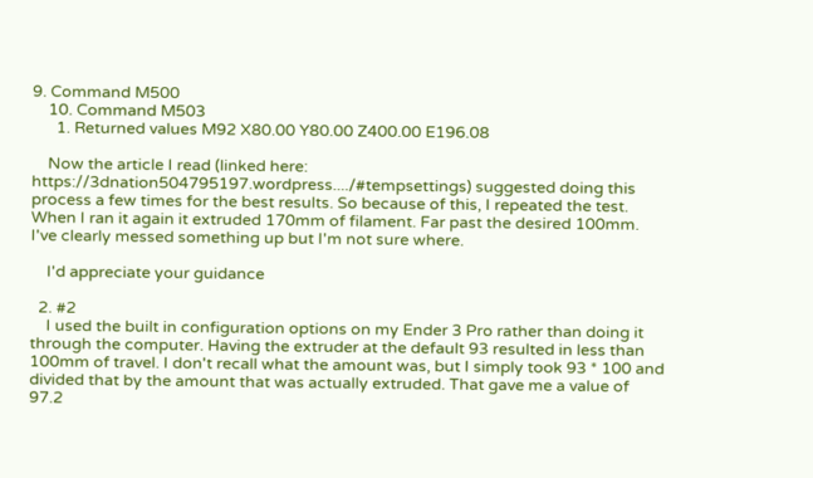9. Command M500
    10. Command M503
      1. Returned values M92 X80.00 Y80.00 Z400.00 E196.08

    Now the article I read (linked here: https://3dnation504795197.wordpress..../#tempsettings) suggested doing this process a few times for the best results. So because of this, I repeated the test. When I ran it again it extruded 170mm of filament. Far past the desired 100mm. I've clearly messed something up but I'm not sure where.

    I'd appreciate your guidance

  2. #2
    I used the built in configuration options on my Ender 3 Pro rather than doing it through the computer. Having the extruder at the default 93 resulted in less than 100mm of travel. I don't recall what the amount was, but I simply took 93 * 100 and divided that by the amount that was actually extruded. That gave me a value of 97.2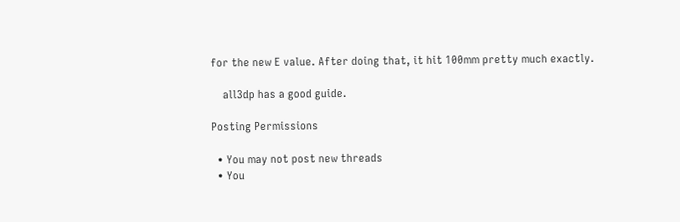for the new E value. After doing that, it hit 100mm pretty much exactly.

    all3dp has a good guide.

Posting Permissions

  • You may not post new threads
  • You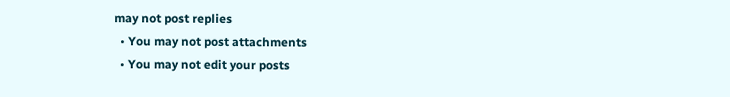may not post replies
  • You may not post attachments
  • You may not edit your posts